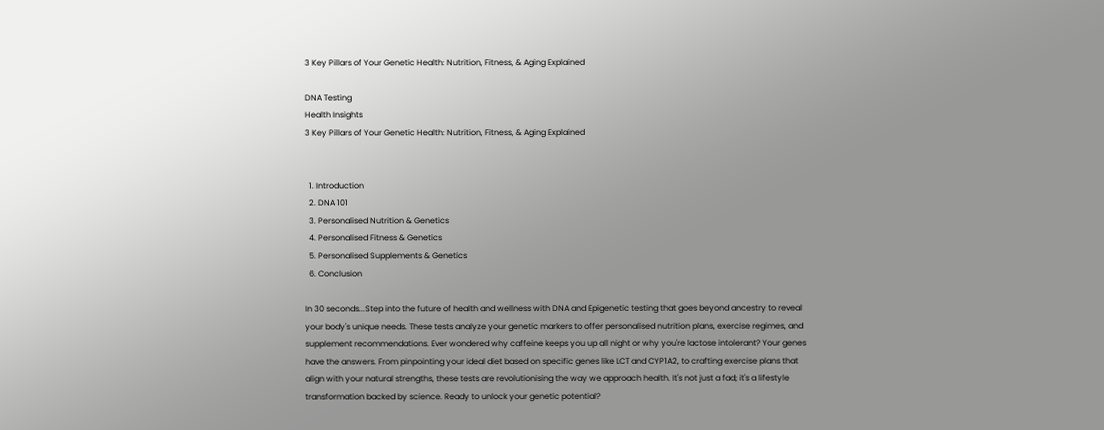3 Key Pillars of Your Genetic Health: Nutrition, Fitness, & Aging Explained

DNA Testing
Health Insights
3 Key Pillars of Your Genetic Health: Nutrition, Fitness, & Aging Explained


  1. Introduction
  2. DNA 101
  3. Personalised Nutrition & Genetics
  4. Personalised Fitness & Genetics
  5. Personalised Supplements & Genetics
  6. Conclusion

In 30 seconds...Step into the future of health and wellness with DNA and Epigenetic testing that goes beyond ancestry to reveal your body's unique needs. These tests analyze your genetic markers to offer personalised nutrition plans, exercise regimes, and supplement recommendations. Ever wondered why caffeine keeps you up all night or why you're lactose intolerant? Your genes have the answers. From pinpointing your ideal diet based on specific genes like LCT and CYP1A2, to crafting exercise plans that align with your natural strengths, these tests are revolutionising the way we approach health. It's not just a fad; it's a lifestyle transformation backed by science. Ready to unlock your genetic potential?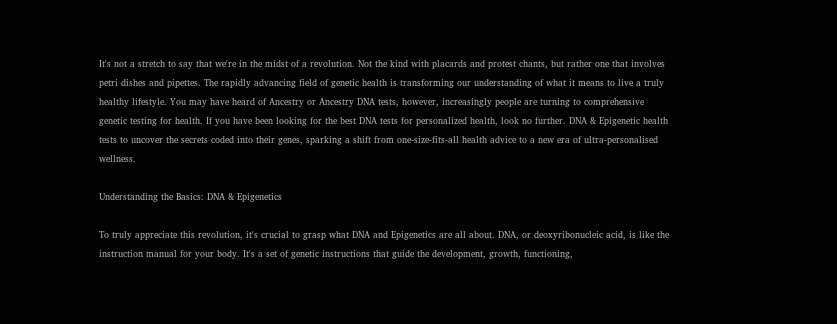It's not a stretch to say that we're in the midst of a revolution. Not the kind with placards and protest chants, but rather one that involves petri dishes and pipettes. The rapidly advancing field of genetic health is transforming our understanding of what it means to live a truly healthy lifestyle. You may have heard of Ancestry or Ancestry DNA tests, however, increasingly people are turning to comprehensive genetic testing for health. If you have been looking for the best DNA tests for personalized health, look no further. DNA & Epigenetic health tests to uncover the secrets coded into their genes, sparking a shift from one-size-fits-all health advice to a new era of ultra-personalised wellness.

Understanding the Basics: DNA & Epigenetics

To truly appreciate this revolution, it's crucial to grasp what DNA and Epigenetics are all about. DNA, or deoxyribonucleic acid, is like the instruction manual for your body. It's a set of genetic instructions that guide the development, growth, functioning,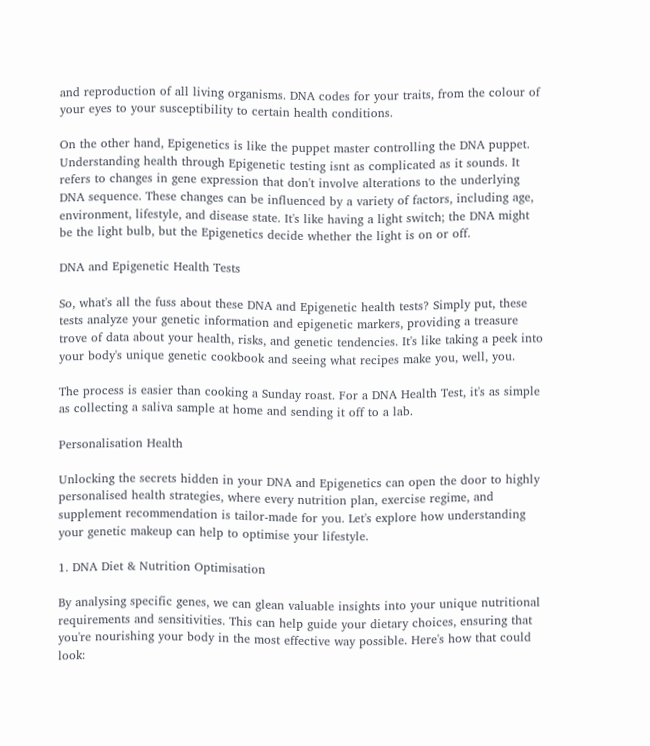and reproduction of all living organisms. DNA codes for your traits, from the colour of your eyes to your susceptibility to certain health conditions.

On the other hand, Epigenetics is like the puppet master controlling the DNA puppet. Understanding health through Epigenetic testing isnt as complicated as it sounds. It refers to changes in gene expression that don't involve alterations to the underlying DNA sequence. These changes can be influenced by a variety of factors, including age, environment, lifestyle, and disease state. It's like having a light switch; the DNA might be the light bulb, but the Epigenetics decide whether the light is on or off.

DNA and Epigenetic Health Tests

So, what's all the fuss about these DNA and Epigenetic health tests? Simply put, these tests analyze your genetic information and epigenetic markers, providing a treasure trove of data about your health, risks, and genetic tendencies. It's like taking a peek into your body's unique genetic cookbook and seeing what recipes make you, well, you.

The process is easier than cooking a Sunday roast. For a DNA Health Test, it's as simple as collecting a saliva sample at home and sending it off to a lab.

Personalisation Health

Unlocking the secrets hidden in your DNA and Epigenetics can open the door to highly personalised health strategies, where every nutrition plan, exercise regime, and supplement recommendation is tailor-made for you. Let's explore how understanding your genetic makeup can help to optimise your lifestyle.

1. DNA Diet & Nutrition Optimisation

By analysing specific genes, we can glean valuable insights into your unique nutritional requirements and sensitivities. This can help guide your dietary choices, ensuring that you're nourishing your body in the most effective way possible. Here's how that could look: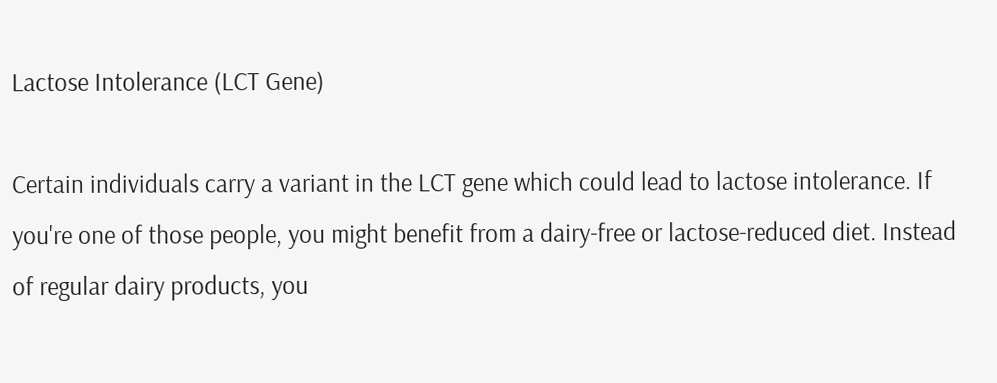Lactose Intolerance (LCT Gene)

Certain individuals carry a variant in the LCT gene which could lead to lactose intolerance. If you're one of those people, you might benefit from a dairy-free or lactose-reduced diet. Instead of regular dairy products, you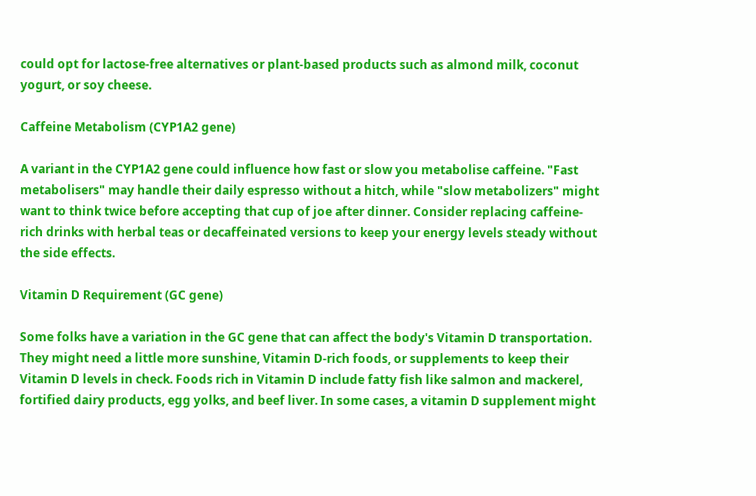could opt for lactose-free alternatives or plant-based products such as almond milk, coconut yogurt, or soy cheese.

Caffeine Metabolism (CYP1A2 gene)

A variant in the CYP1A2 gene could influence how fast or slow you metabolise caffeine. "Fast metabolisers" may handle their daily espresso without a hitch, while "slow metabolizers" might want to think twice before accepting that cup of joe after dinner. Consider replacing caffeine-rich drinks with herbal teas or decaffeinated versions to keep your energy levels steady without the side effects.

Vitamin D Requirement (GC gene)

Some folks have a variation in the GC gene that can affect the body's Vitamin D transportation. They might need a little more sunshine, Vitamin D-rich foods, or supplements to keep their Vitamin D levels in check. Foods rich in Vitamin D include fatty fish like salmon and mackerel, fortified dairy products, egg yolks, and beef liver. In some cases, a vitamin D supplement might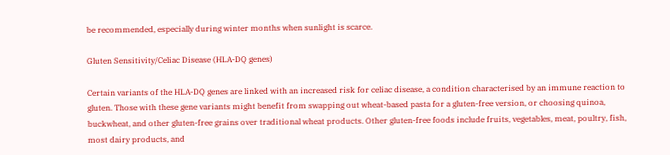be recommended, especially during winter months when sunlight is scarce.

Gluten Sensitivity/Celiac Disease (HLA-DQ genes)

Certain variants of the HLA-DQ genes are linked with an increased risk for celiac disease, a condition characterised by an immune reaction to gluten. Those with these gene variants might benefit from swapping out wheat-based pasta for a gluten-free version, or choosing quinoa, buckwheat, and other gluten-free grains over traditional wheat products. Other gluten-free foods include fruits, vegetables, meat, poultry, fish, most dairy products, and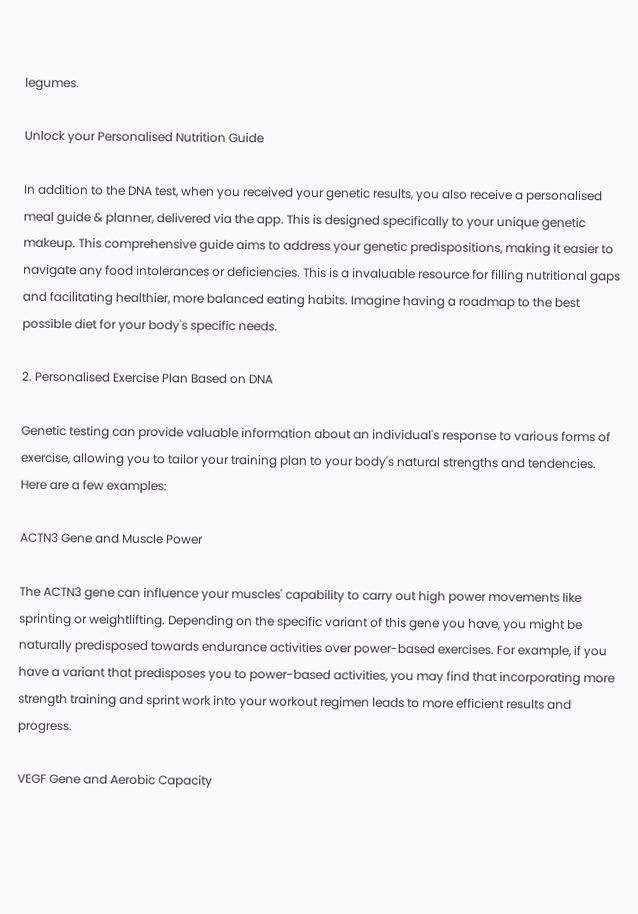legumes.

Unlock your Personalised Nutrition Guide

In addition to the DNA test, when you received your genetic results, you also receive a personalised meal guide & planner, delivered via the app. This is designed specifically to your unique genetic makeup. This comprehensive guide aims to address your genetic predispositions, making it easier to navigate any food intolerances or deficiencies. This is a invaluable resource for filling nutritional gaps and facilitating healthier, more balanced eating habits. Imagine having a roadmap to the best possible diet for your body's specific needs.

2. Personalised Exercise Plan Based on DNA

Genetic testing can provide valuable information about an individual's response to various forms of exercise, allowing you to tailor your training plan to your body's natural strengths and tendencies. Here are a few examples:

ACTN3 Gene and Muscle Power

The ACTN3 gene can influence your muscles' capability to carry out high power movements like sprinting or weightlifting. Depending on the specific variant of this gene you have, you might be naturally predisposed towards endurance activities over power-based exercises. For example, if you have a variant that predisposes you to power-based activities, you may find that incorporating more strength training and sprint work into your workout regimen leads to more efficient results and progress.

VEGF Gene and Aerobic Capacity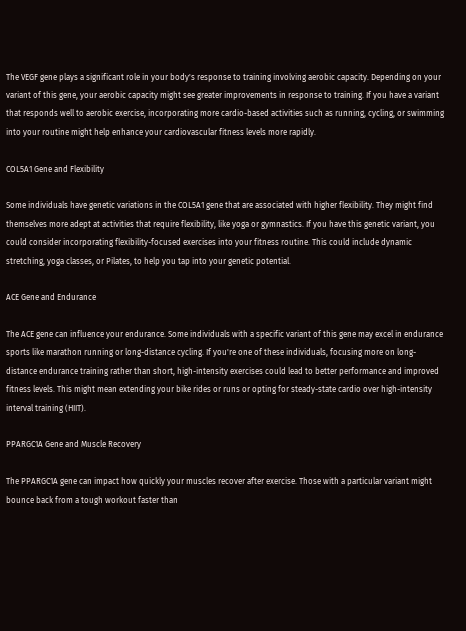The VEGF gene plays a significant role in your body's response to training involving aerobic capacity. Depending on your variant of this gene, your aerobic capacity might see greater improvements in response to training. If you have a variant that responds well to aerobic exercise, incorporating more cardio-based activities such as running, cycling, or swimming into your routine might help enhance your cardiovascular fitness levels more rapidly.

COL5A1 Gene and Flexibility

Some individuals have genetic variations in the COL5A1 gene that are associated with higher flexibility. They might find themselves more adept at activities that require flexibility, like yoga or gymnastics. If you have this genetic variant, you could consider incorporating flexibility-focused exercises into your fitness routine. This could include dynamic stretching, yoga classes, or Pilates, to help you tap into your genetic potential.

ACE Gene and Endurance

The ACE gene can influence your endurance. Some individuals with a specific variant of this gene may excel in endurance sports like marathon running or long-distance cycling. If you're one of these individuals, focusing more on long-distance endurance training rather than short, high-intensity exercises could lead to better performance and improved fitness levels. This might mean extending your bike rides or runs or opting for steady-state cardio over high-intensity interval training (HIIT).

PPARGC1A Gene and Muscle Recovery

The PPARGC1A gene can impact how quickly your muscles recover after exercise. Those with a particular variant might bounce back from a tough workout faster than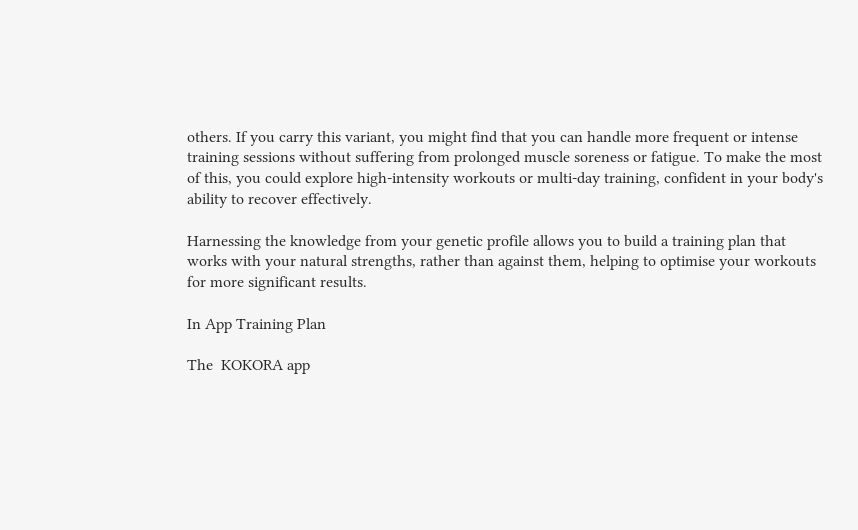others. If you carry this variant, you might find that you can handle more frequent or intense training sessions without suffering from prolonged muscle soreness or fatigue. To make the most of this, you could explore high-intensity workouts or multi-day training, confident in your body's ability to recover effectively.

Harnessing the knowledge from your genetic profile allows you to build a training plan that works with your natural strengths, rather than against them, helping to optimise your workouts for more significant results.

In App Training Plan

The  KOKORA app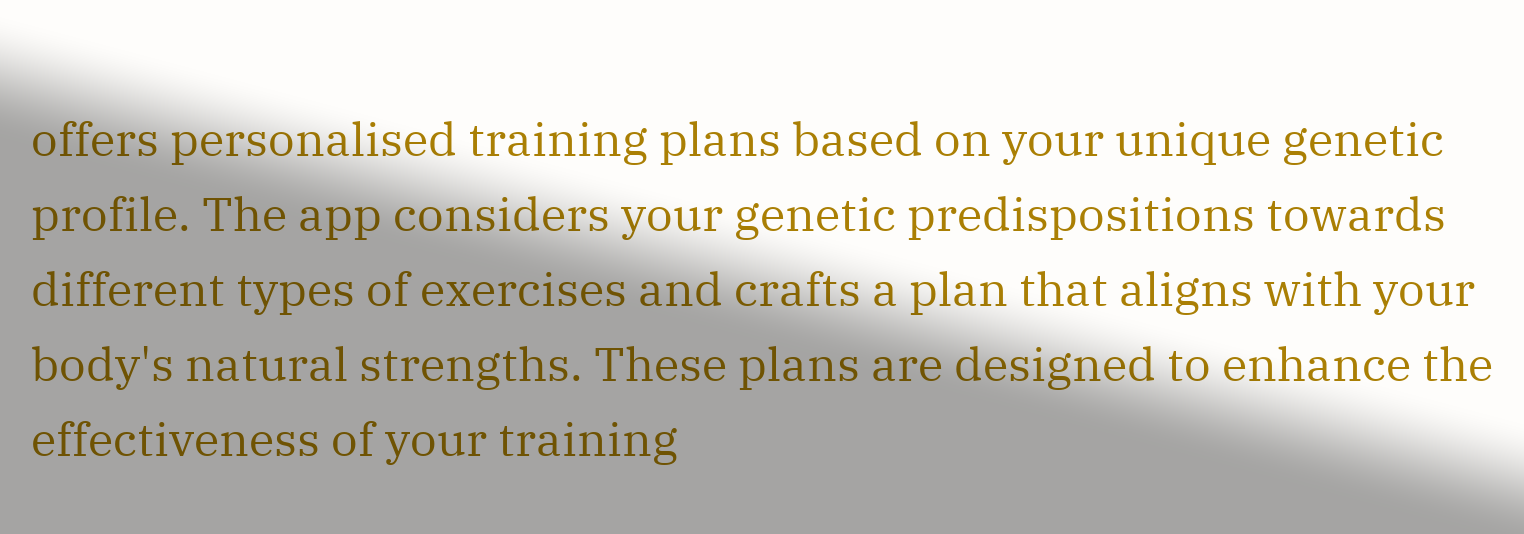offers personalised training plans based on your unique genetic profile. The app considers your genetic predispositions towards different types of exercises and crafts a plan that aligns with your body's natural strengths. These plans are designed to enhance the effectiveness of your training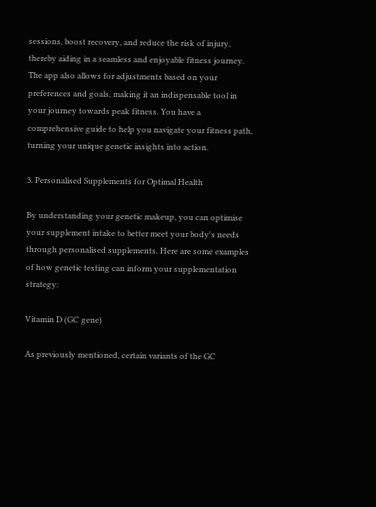sessions, boost recovery, and reduce the risk of injury, thereby aiding in a seamless and enjoyable fitness journey. The app also allows for adjustments based on your preferences and goals, making it an indispensable tool in your journey towards peak fitness. You have a comprehensive guide to help you navigate your fitness path, turning your unique genetic insights into action.

3. Personalised Supplements for Optimal Health

By understanding your genetic makeup, you can optimise your supplement intake to better meet your body's needs through personalised supplements. Here are some examples of how genetic testing can inform your supplementation strategy:

Vitamin D (GC gene)

As previously mentioned, certain variants of the GC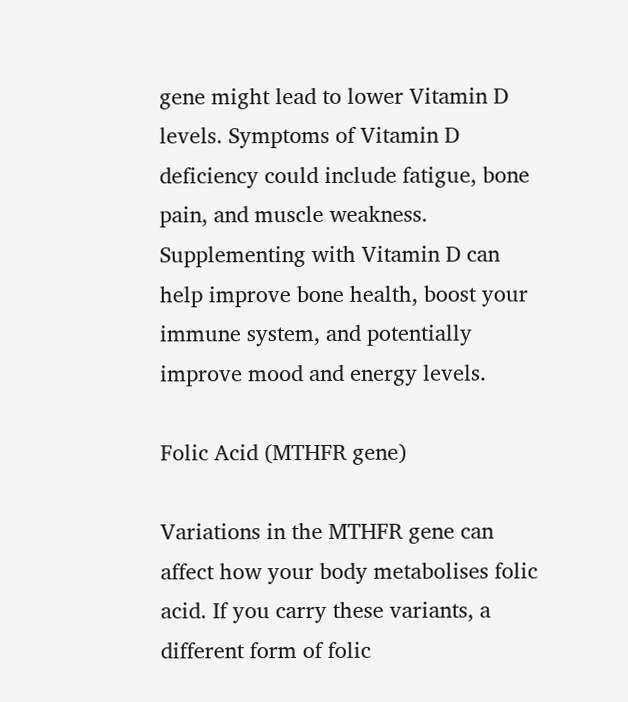gene might lead to lower Vitamin D levels. Symptoms of Vitamin D deficiency could include fatigue, bone pain, and muscle weakness. Supplementing with Vitamin D can help improve bone health, boost your immune system, and potentially improve mood and energy levels.

Folic Acid (MTHFR gene)

Variations in the MTHFR gene can affect how your body metabolises folic acid. If you carry these variants, a different form of folic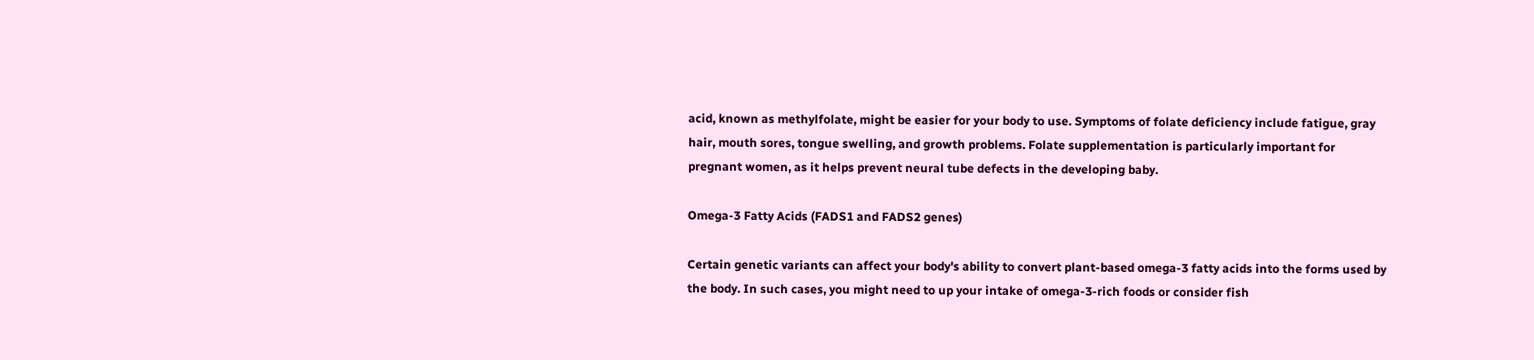acid, known as methylfolate, might be easier for your body to use. Symptoms of folate deficiency include fatigue, gray hair, mouth sores, tongue swelling, and growth problems. Folate supplementation is particularly important for pregnant women, as it helps prevent neural tube defects in the developing baby.

Omega-3 Fatty Acids (FADS1 and FADS2 genes)

Certain genetic variants can affect your body's ability to convert plant-based omega-3 fatty acids into the forms used by the body. In such cases, you might need to up your intake of omega-3-rich foods or consider fish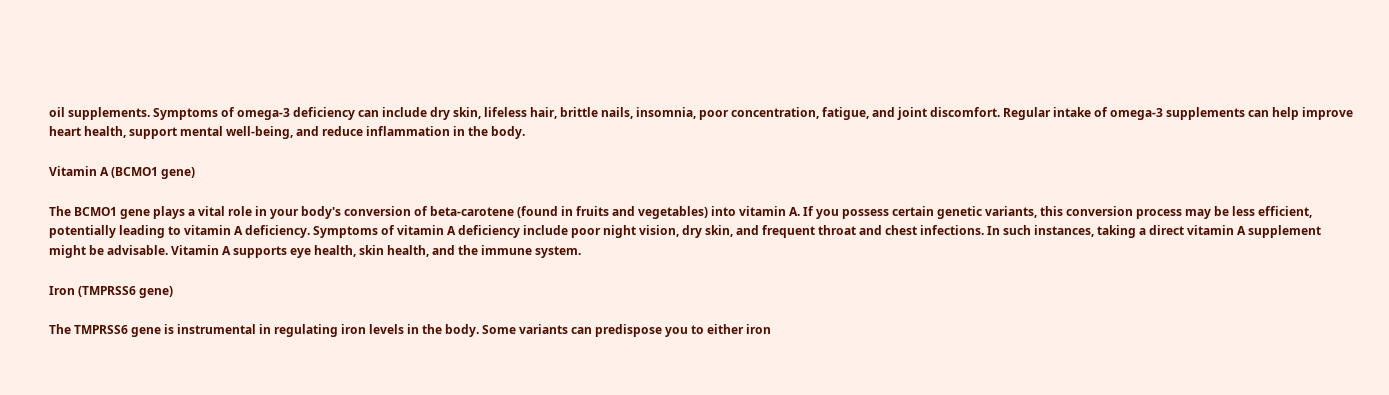oil supplements. Symptoms of omega-3 deficiency can include dry skin, lifeless hair, brittle nails, insomnia, poor concentration, fatigue, and joint discomfort. Regular intake of omega-3 supplements can help improve heart health, support mental well-being, and reduce inflammation in the body.

Vitamin A (BCMO1 gene)

The BCMO1 gene plays a vital role in your body's conversion of beta-carotene (found in fruits and vegetables) into vitamin A. If you possess certain genetic variants, this conversion process may be less efficient, potentially leading to vitamin A deficiency. Symptoms of vitamin A deficiency include poor night vision, dry skin, and frequent throat and chest infections. In such instances, taking a direct vitamin A supplement might be advisable. Vitamin A supports eye health, skin health, and the immune system.

Iron (TMPRSS6 gene)

The TMPRSS6 gene is instrumental in regulating iron levels in the body. Some variants can predispose you to either iron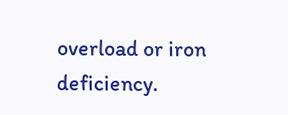overload or iron deficiency.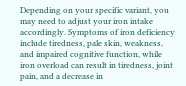Depending on your specific variant, you may need to adjust your iron intake accordingly. Symptoms of iron deficiency include tiredness, pale skin, weakness, and impaired cognitive function, while iron overload can result in tiredness, joint pain, and a decrease in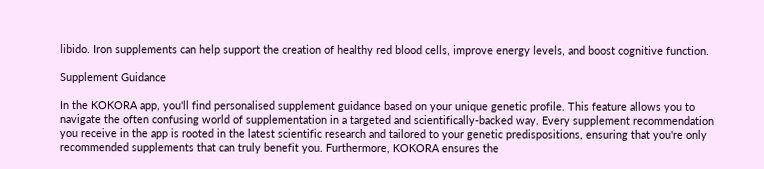libido. Iron supplements can help support the creation of healthy red blood cells, improve energy levels, and boost cognitive function.

Supplement Guidance

In the KOKORA app, you'll find personalised supplement guidance based on your unique genetic profile. This feature allows you to navigate the often confusing world of supplementation in a targeted and scientifically-backed way. Every supplement recommendation you receive in the app is rooted in the latest scientific research and tailored to your genetic predispositions, ensuring that you're only recommended supplements that can truly benefit you. Furthermore, KOKORA ensures the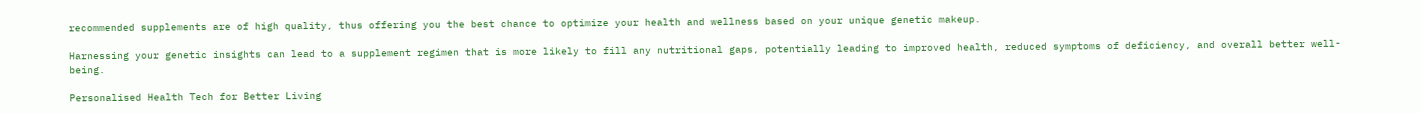recommended supplements are of high quality, thus offering you the best chance to optimize your health and wellness based on your unique genetic makeup.

Harnessing your genetic insights can lead to a supplement regimen that is more likely to fill any nutritional gaps, potentially leading to improved health, reduced symptoms of deficiency, and overall better well-being.

Personalised Health Tech for Better Living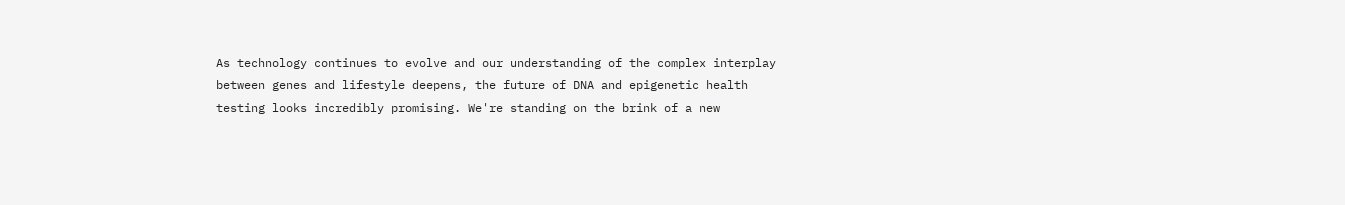As technology continues to evolve and our understanding of the complex interplay between genes and lifestyle deepens, the future of DNA and epigenetic health testing looks incredibly promising. We're standing on the brink of a new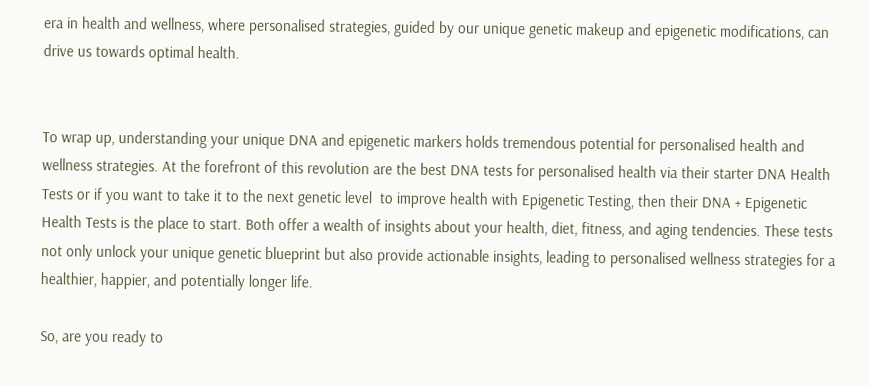era in health and wellness, where personalised strategies, guided by our unique genetic makeup and epigenetic modifications, can drive us towards optimal health.


To wrap up, understanding your unique DNA and epigenetic markers holds tremendous potential for personalised health and wellness strategies. At the forefront of this revolution are the best DNA tests for personalised health via their starter DNA Health Tests or if you want to take it to the next genetic level  to improve health with Epigenetic Testing, then their DNA + Epigenetic Health Tests is the place to start. Both offer a wealth of insights about your health, diet, fitness, and aging tendencies. These tests not only unlock your unique genetic blueprint but also provide actionable insights, leading to personalised wellness strategies for a healthier, happier, and potentially longer life.

So, are you ready to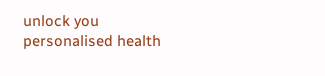unlock you personalised health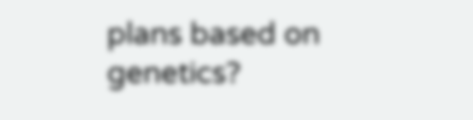plans based on genetics?